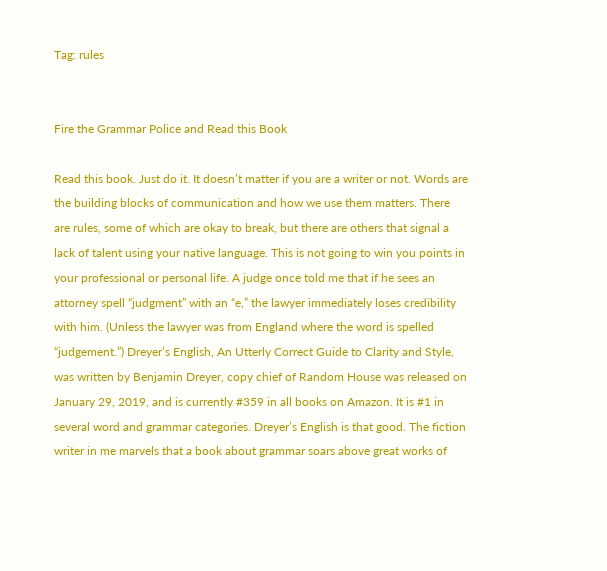Tag: rules


Fire the Grammar Police and Read this Book

Read this book. Just do it. It doesn’t matter if you are a writer or not. Words are the building blocks of communication and how we use them matters. There are rules, some of which are okay to break, but there are others that signal a lack of talent using your native language. This is not going to win you points in your professional or personal life. A judge once told me that if he sees an attorney spell “judgment” with an “e,” the lawyer immediately loses credibility with him. (Unless the lawyer was from England where the word is spelled “judgement.”) Dreyer’s English, An Utterly Correct Guide to Clarity and Style, was written by Benjamin Dreyer, copy chief of Random House was released on January 29, 2019, and is currently #359 in all books on Amazon. It is #1 in several word and grammar categories. Dreyer’s English is that good. The fiction writer in me marvels that a book about grammar soars above great works of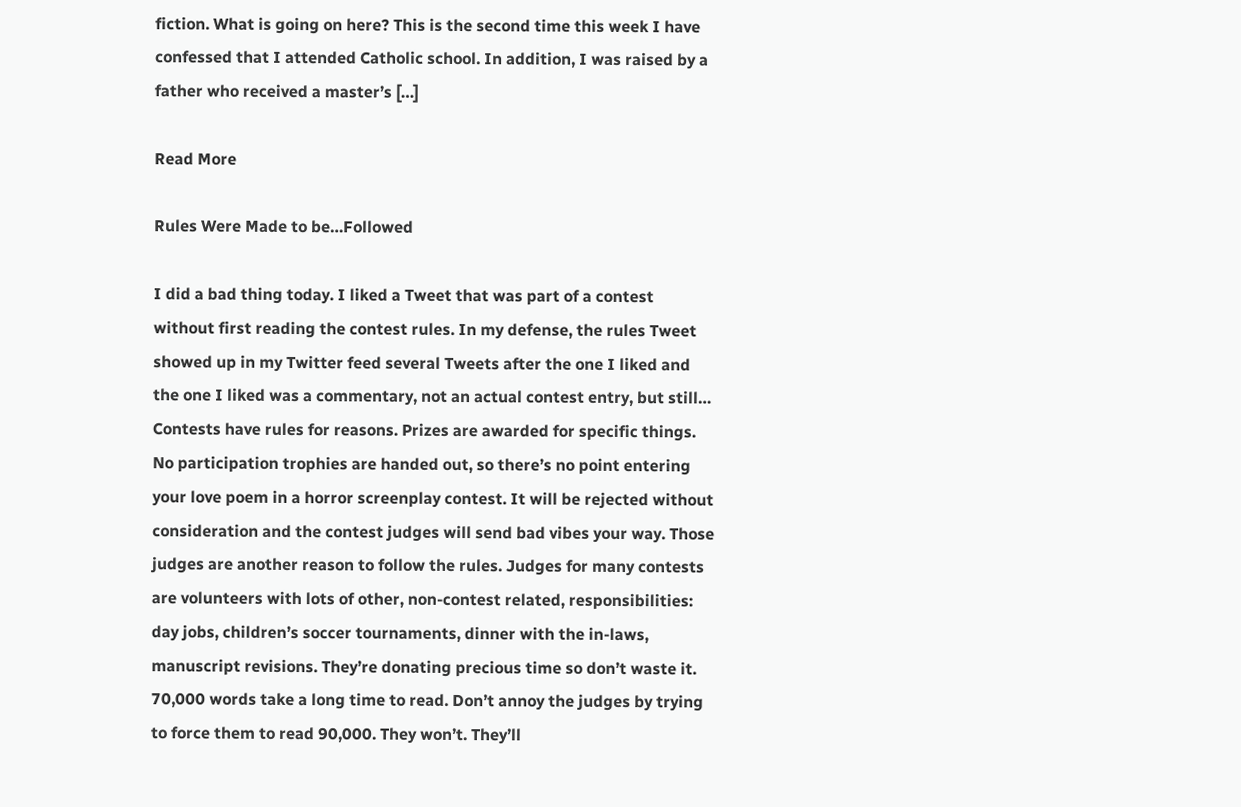fiction. What is going on here? This is the second time this week I have confessed that I attended Catholic school. In addition, I was raised by a father who received a master’s […]

Read More

Rules Were Made to be…Followed

I did a bad thing today. I liked a Tweet that was part of a contest without first reading the contest rules. In my defense, the rules Tweet showed up in my Twitter feed several Tweets after the one I liked and the one I liked was a commentary, not an actual contest entry, but still… Contests have rules for reasons. Prizes are awarded for specific things. No participation trophies are handed out, so there’s no point entering your love poem in a horror screenplay contest. It will be rejected without consideration and the contest judges will send bad vibes your way. Those judges are another reason to follow the rules. Judges for many contests are volunteers with lots of other, non-contest related, responsibilities: day jobs, children’s soccer tournaments, dinner with the in-laws, manuscript revisions. They’re donating precious time so don’t waste it. 70,000 words take a long time to read. Don’t annoy the judges by trying to force them to read 90,000. They won’t. They’ll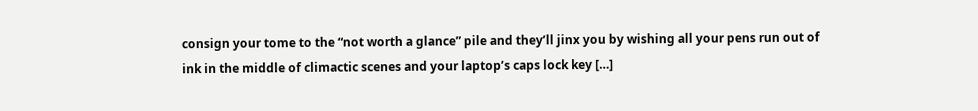consign your tome to the “not worth a glance” pile and they’ll jinx you by wishing all your pens run out of ink in the middle of climactic scenes and your laptop’s caps lock key […]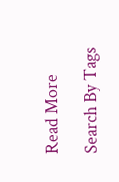Read More

Search By Tags